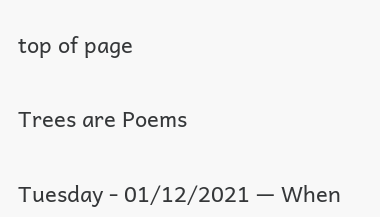top of page

Trees are Poems

Tuesday - 01/12/2021 — When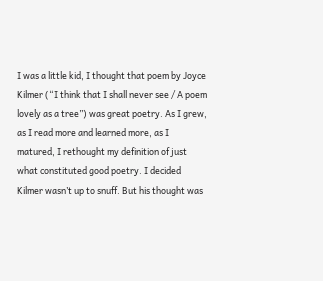I was a little kid, I thought that poem by Joyce Kilmer (“I think that I shall never see / A poem lovely as a tree”) was great poetry. As I grew, as I read more and learned more, as I matured, I rethought my definition of just what constituted good poetry. I decided Kilmer wasn’t up to snuff. But his thought was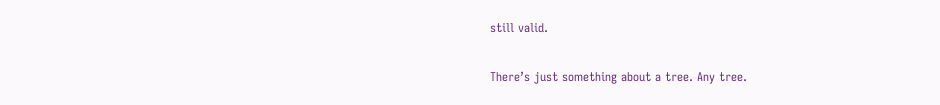still valid.

There’s just something about a tree. Any tree.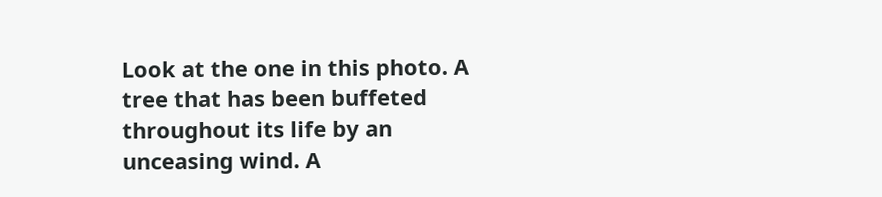Look at the one in this photo. A tree that has been buffeted throughout its life by an unceasing wind. A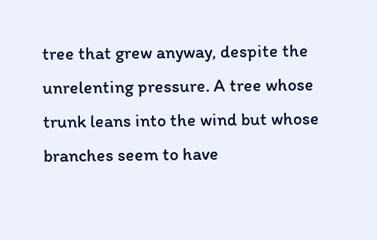tree that grew anyway, despite the unrelenting pressure. A tree whose trunk leans into the wind but whose branches seem to have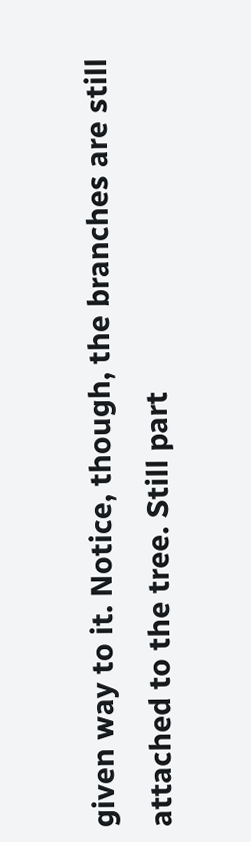given way to it. Notice, though, the branches are still attached to the tree. Still part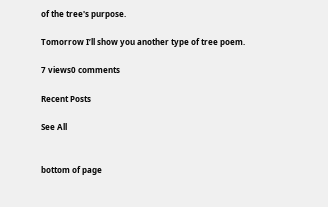of the tree's purpose.

Tomorrow I’ll show you another type of tree poem.

7 views0 comments

Recent Posts

See All


bottom of page